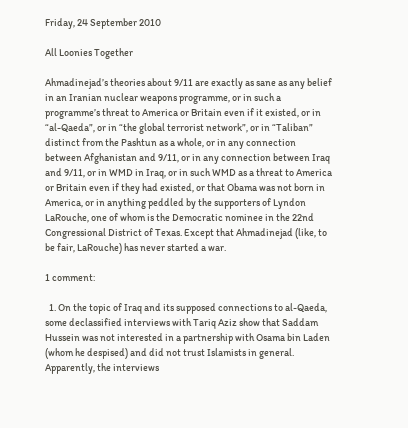Friday, 24 September 2010

All Loonies Together

Ahmadinejad’s theories about 9/11 are exactly as sane as any belief in an Iranian nuclear weapons programme, or in such a programme’s threat to America or Britain even if it existed, or in “al-Qaeda”, or in “the global terrorist network”, or in “Taliban” distinct from the Pashtun as a whole, or in any connection between Afghanistan and 9/11, or in any connection between Iraq and 9/11, or in WMD in Iraq, or in such WMD as a threat to America or Britain even if they had existed, or that Obama was not born in America, or in anything peddled by the supporters of Lyndon LaRouche, one of whom is the Democratic nominee in the 22nd Congressional District of Texas. Except that Ahmadinejad (like, to be fair, LaRouche) has never started a war.

1 comment:

  1. On the topic of Iraq and its supposed connections to al-Qaeda, some declassified interviews with Tariq Aziz show that Saddam Hussein was not interested in a partnership with Osama bin Laden (whom he despised) and did not trust Islamists in general. Apparently, the interviews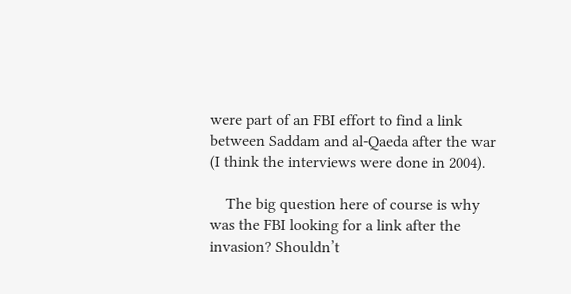were part of an FBI effort to find a link between Saddam and al-Qaeda after the war (I think the interviews were done in 2004).

    The big question here of course is why was the FBI looking for a link after the invasion? Shouldn’t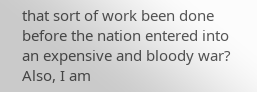that sort of work been done before the nation entered into an expensive and bloody war? Also, I am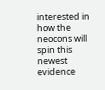interested in how the neocons will spin this newest evidence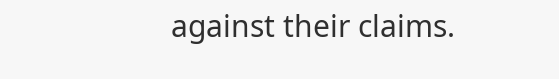against their claims.